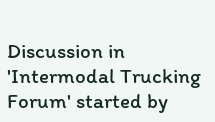Discussion in 'Intermodal Trucking Forum' started by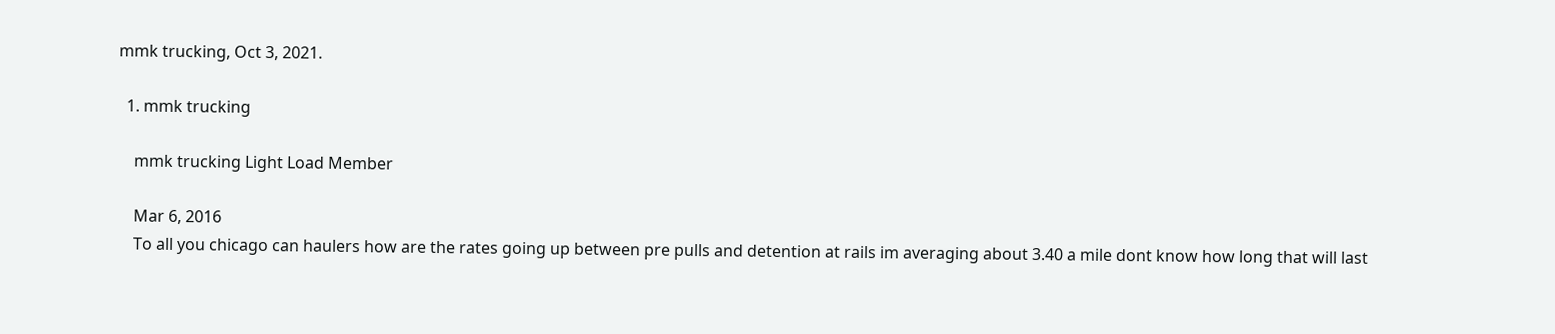mmk trucking, Oct 3, 2021.

  1. mmk trucking

    mmk trucking Light Load Member

    Mar 6, 2016
    To all you chicago can haulers how are the rates going up between pre pulls and detention at rails im averaging about 3.40 a mile dont know how long that will last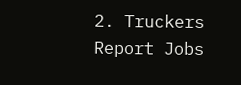2. Truckers Report Jobs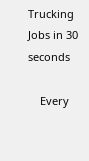Trucking Jobs in 30 seconds

    Every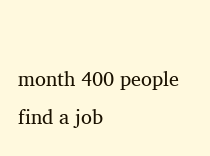month 400 people find a job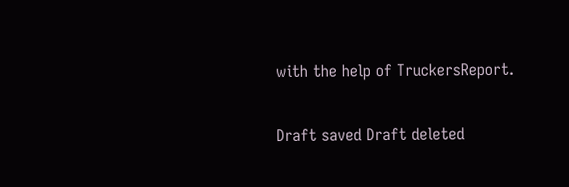with the help of TruckersReport.

Draft saved Draft deleted